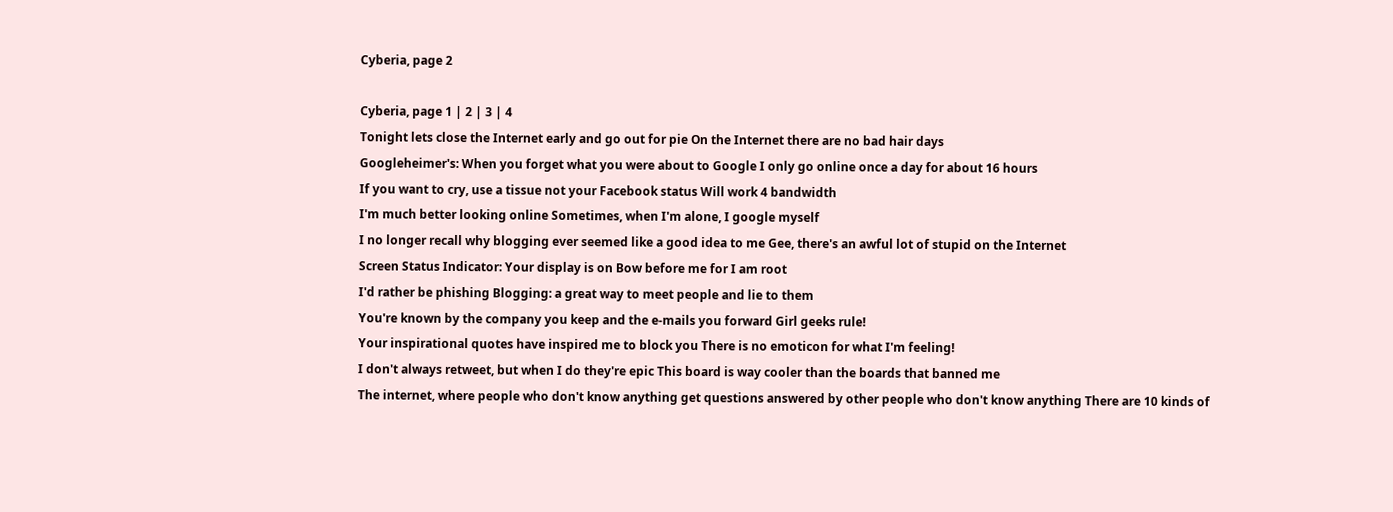Cyberia, page 2

Cyberia, page 1 | 2 | 3 | 4
Tonight lets close the Internet early and go out for pie On the Internet there are no bad hair days
Googleheimer's: When you forget what you were about to Google I only go online once a day for about 16 hours
If you want to cry, use a tissue not your Facebook status Will work 4 bandwidth
I'm much better looking online Sometimes, when I'm alone, I google myself
I no longer recall why blogging ever seemed like a good idea to me Gee, there's an awful lot of stupid on the Internet
Screen Status Indicator: Your display is on Bow before me for I am root
I'd rather be phishing Blogging: a great way to meet people and lie to them
You're known by the company you keep and the e-mails you forward Girl geeks rule!
Your inspirational quotes have inspired me to block you There is no emoticon for what I'm feeling!
I don't always retweet, but when I do they're epic This board is way cooler than the boards that banned me
The internet, where people who don't know anything get questions answered by other people who don't know anything There are 10 kinds of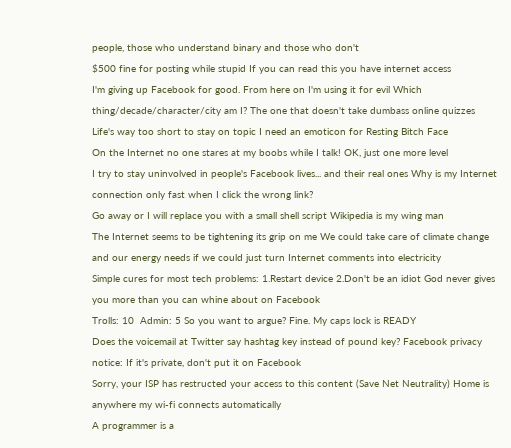people, those who understand binary and those who don't
$500 fine for posting while stupid If you can read this you have internet access
I'm giving up Facebook for good. From here on I'm using it for evil Which thing/decade/character/city am I? The one that doesn't take dumbass online quizzes
Life's way too short to stay on topic I need an emoticon for Resting Bitch Face
On the Internet no one stares at my boobs while I talk! OK, just one more level
I try to stay uninvolved in people's Facebook lives... and their real ones Why is my Internet connection only fast when I click the wrong link?
Go away or I will replace you with a small shell script Wikipedia is my wing man
The Internet seems to be tightening its grip on me We could take care of climate change and our energy needs if we could just turn Internet comments into electricity
Simple cures for most tech problems: 1.Restart device 2.Don't be an idiot God never gives you more than you can whine about on Facebook
Trolls: 10  Admin: 5 So you want to argue? Fine. My caps lock is READY
Does the voicemail at Twitter say hashtag key instead of pound key? Facebook privacy notice: If it's private, don't put it on Facebook
Sorry, your ISP has restructed your access to this content (Save Net Neutrality) Home is anywhere my wi-fi connects automatically
A programmer is a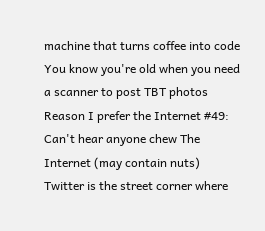machine that turns coffee into code You know you're old when you need a scanner to post TBT photos
Reason I prefer the Internet #49: Can't hear anyone chew The Internet (may contain nuts)
Twitter is the street corner where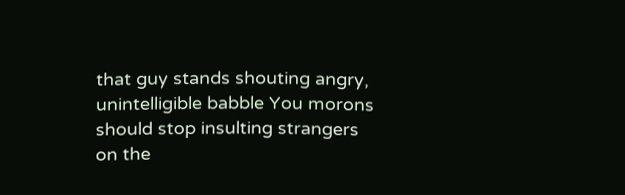that guy stands shouting angry, unintelligible babble You morons should stop insulting strangers on the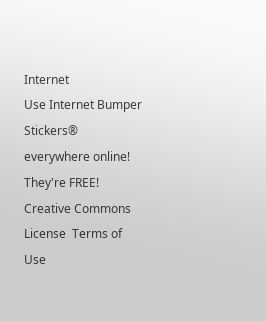Internet
Use Internet Bumper Stickers® everywhere online! They're FREE!
Creative Commons License  Terms of Use